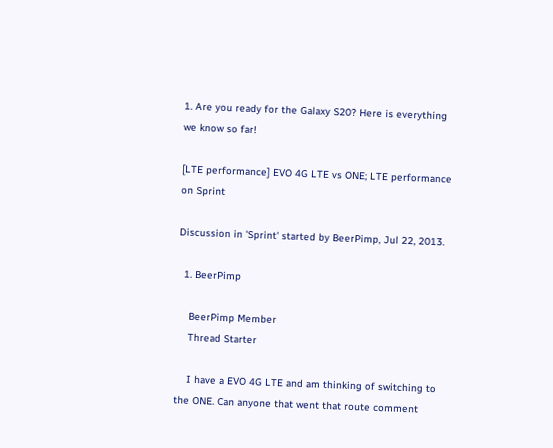1. Are you ready for the Galaxy S20? Here is everything we know so far!

[LTE performance] EVO 4G LTE vs ONE; LTE performance on Sprint

Discussion in 'Sprint' started by BeerPimp, Jul 22, 2013.

  1. BeerPimp

    BeerPimp Member
    Thread Starter

    I have a EVO 4G LTE and am thinking of switching to the ONE. Can anyone that went that route comment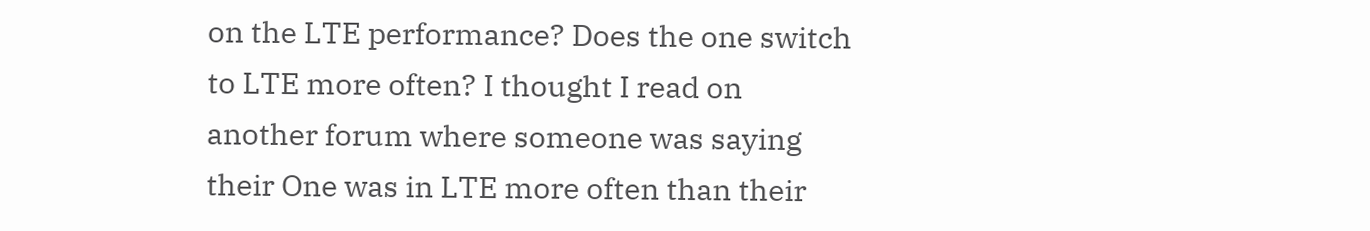on the LTE performance? Does the one switch to LTE more often? I thought I read on another forum where someone was saying their One was in LTE more often than their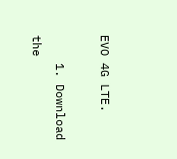EVO 4G LTE.

    1. Download the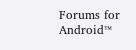Forums for Android™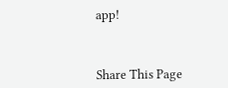app!



Share This Page